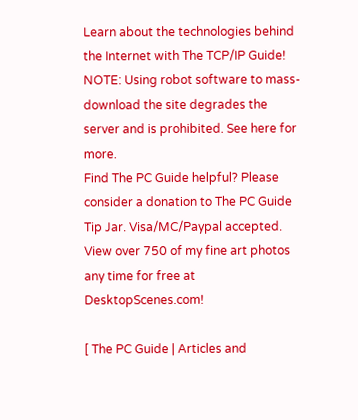Learn about the technologies behind the Internet with The TCP/IP Guide!
NOTE: Using robot software to mass-download the site degrades the server and is prohibited. See here for more.
Find The PC Guide helpful? Please consider a donation to The PC Guide Tip Jar. Visa/MC/Paypal accepted.
View over 750 of my fine art photos any time for free at DesktopScenes.com!

[ The PC Guide | Articles and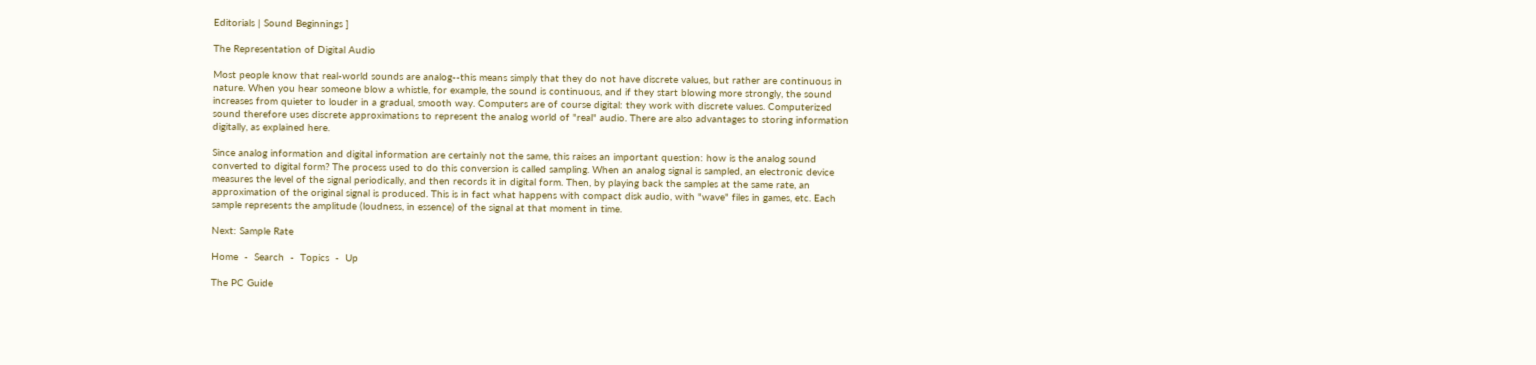Editorials | Sound Beginnings ]

The Representation of Digital Audio

Most people know that real-world sounds are analog--this means simply that they do not have discrete values, but rather are continuous in nature. When you hear someone blow a whistle, for example, the sound is continuous, and if they start blowing more strongly, the sound increases from quieter to louder in a gradual, smooth way. Computers are of course digital: they work with discrete values. Computerized sound therefore uses discrete approximations to represent the analog world of "real" audio. There are also advantages to storing information digitally, as explained here.

Since analog information and digital information are certainly not the same, this raises an important question: how is the analog sound converted to digital form? The process used to do this conversion is called sampling. When an analog signal is sampled, an electronic device measures the level of the signal periodically, and then records it in digital form. Then, by playing back the samples at the same rate, an approximation of the original signal is produced. This is in fact what happens with compact disk audio, with "wave" files in games, etc. Each sample represents the amplitude (loudness, in essence) of the signal at that moment in time.

Next: Sample Rate

Home  -  Search  -  Topics  -  Up

The PC Guide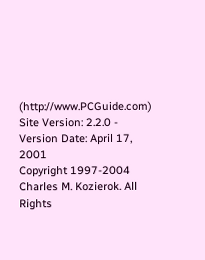(http://www.PCGuide.com)
Site Version: 2.2.0 - Version Date: April 17, 2001
Copyright 1997-2004 Charles M. Kozierok. All Rights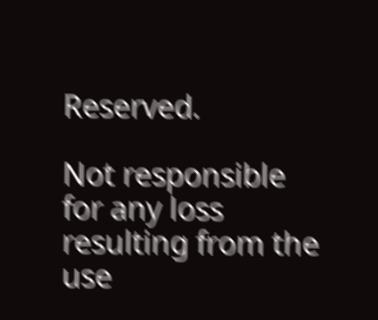Reserved.

Not responsible for any loss resulting from the use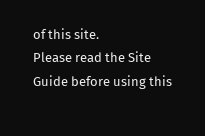of this site.
Please read the Site Guide before using this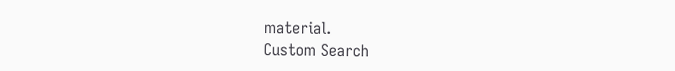material.
Custom Search